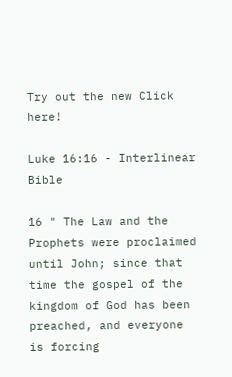Try out the new Click here!

Luke 16:16 - Interlinear Bible

16 " The Law and the Prophets were proclaimed until John; since that time the gospel of the kingdom of God has been preached, and everyone is forcing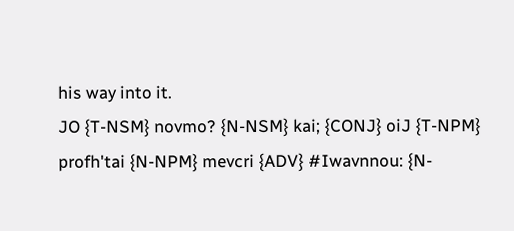his way into it.
JO {T-NSM} novmo? {N-NSM} kai; {CONJ} oiJ {T-NPM} profh'tai {N-NPM} mevcri {ADV} #Iwavnnou: {N-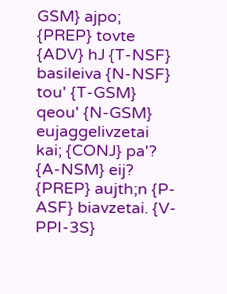GSM} ajpo; {PREP} tovte {ADV} hJ {T-NSF} basileiva {N-NSF} tou' {T-GSM} qeou' {N-GSM} eujaggelivzetai kai; {CONJ} pa'? {A-NSM} eij? {PREP} aujth;n {P-ASF} biavzetai. {V-PPI-3S}